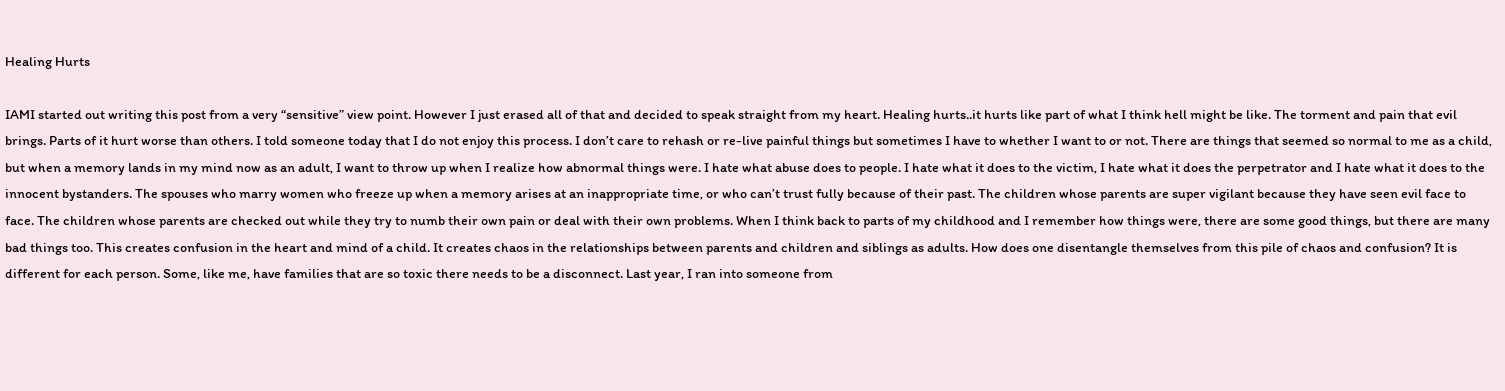Healing Hurts

IAMI started out writing this post from a very “sensitive” view point. However I just erased all of that and decided to speak straight from my heart. Healing hurts..it hurts like part of what I think hell might be like. The torment and pain that evil brings. Parts of it hurt worse than others. I told someone today that I do not enjoy this process. I don’t care to rehash or re-live painful things but sometimes I have to whether I want to or not. There are things that seemed so normal to me as a child, but when a memory lands in my mind now as an adult, I want to throw up when I realize how abnormal things were. I hate what abuse does to people. I hate what it does to the victim, I hate what it does the perpetrator and I hate what it does to the innocent bystanders. The spouses who marry women who freeze up when a memory arises at an inappropriate time, or who can’t trust fully because of their past. The children whose parents are super vigilant because they have seen evil face to face. The children whose parents are checked out while they try to numb their own pain or deal with their own problems. When I think back to parts of my childhood and I remember how things were, there are some good things, but there are many bad things too. This creates confusion in the heart and mind of a child. It creates chaos in the relationships between parents and children and siblings as adults. How does one disentangle themselves from this pile of chaos and confusion? It is different for each person. Some, like me, have families that are so toxic there needs to be a disconnect. Last year, I ran into someone from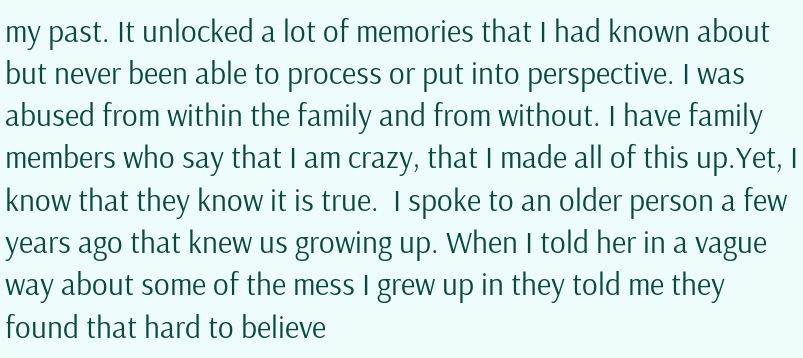my past. It unlocked a lot of memories that I had known about but never been able to process or put into perspective. I was abused from within the family and from without. I have family members who say that I am crazy, that I made all of this up.Yet, I know that they know it is true.  I spoke to an older person a few years ago that knew us growing up. When I told her in a vague way about some of the mess I grew up in they told me they found that hard to believe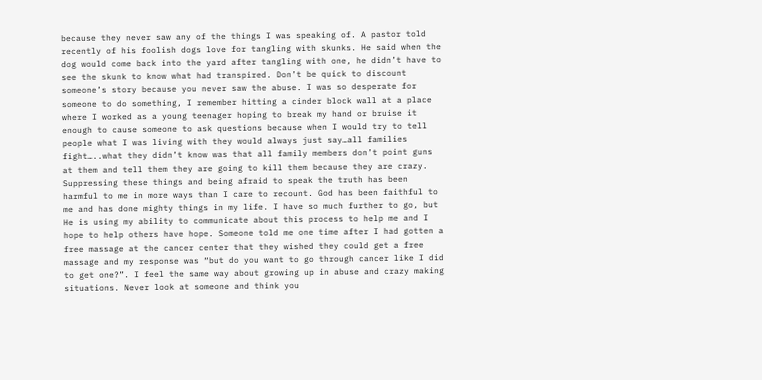because they never saw any of the things I was speaking of. A pastor told recently of his foolish dogs love for tangling with skunks. He said when the dog would come back into the yard after tangling with one, he didn’t have to see the skunk to know what had transpired. Don’t be quick to discount someone’s story because you never saw the abuse. I was so desperate for someone to do something, I remember hitting a cinder block wall at a place where I worked as a young teenager hoping to break my hand or bruise it enough to cause someone to ask questions because when I would try to tell people what I was living with they would always just say…all families fight…..what they didn’t know was that all family members don’t point guns at them and tell them they are going to kill them because they are crazy. Suppressing these things and being afraid to speak the truth has been harmful to me in more ways than I care to recount. God has been faithful to me and has done mighty things in my life. I have so much further to go, but He is using my ability to communicate about this process to help me and I hope to help others have hope. Someone told me one time after I had gotten a free massage at the cancer center that they wished they could get a free massage and my response was “but do you want to go through cancer like I did to get one?”. I feel the same way about growing up in abuse and crazy making situations. Never look at someone and think you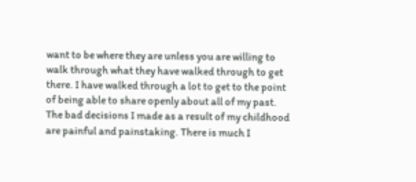want to be where they are unless you are willing to walk through what they have walked through to get there. I have walked through a lot to get to the point of being able to share openly about all of my past. The bad decisions I made as a result of my childhood are painful and painstaking. There is much I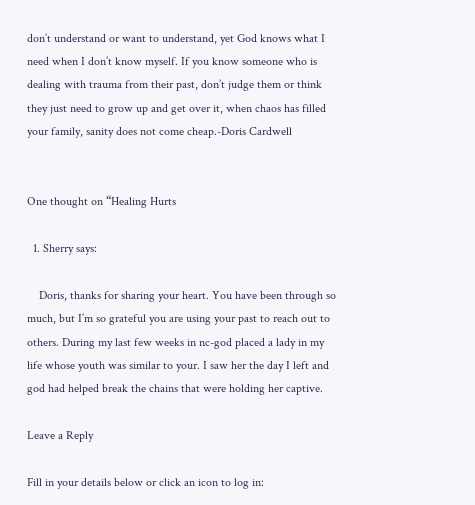don’t understand or want to understand, yet God knows what I need when I don’t know myself. If you know someone who is dealing with trauma from their past, don’t judge them or think they just need to grow up and get over it, when chaos has filled your family, sanity does not come cheap.-Doris Cardwell


One thought on “Healing Hurts

  1. Sherry says:

    Doris, thanks for sharing your heart. You have been through so much, but I’m so grateful you are using your past to reach out to others. During my last few weeks in nc-god placed a lady in my life whose youth was similar to your. I saw her the day I left and god had helped break the chains that were holding her captive.

Leave a Reply

Fill in your details below or click an icon to log in: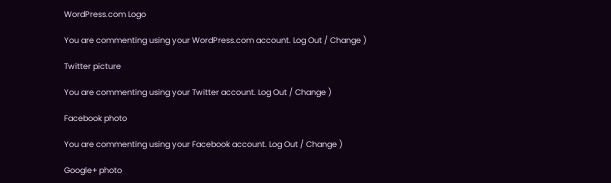WordPress.com Logo

You are commenting using your WordPress.com account. Log Out / Change )

Twitter picture

You are commenting using your Twitter account. Log Out / Change )

Facebook photo

You are commenting using your Facebook account. Log Out / Change )

Google+ photo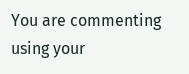You are commenting using your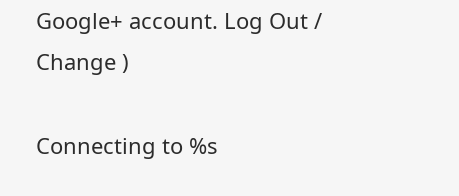Google+ account. Log Out / Change )

Connecting to %s